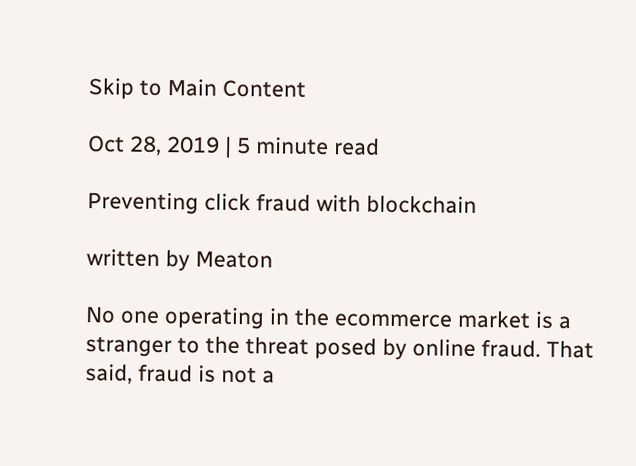Skip to Main Content

Oct 28, 2019 | 5 minute read

Preventing click fraud with blockchain

written by Meaton

No one operating in the ecommerce market is a stranger to the threat posed by online fraud. That said, fraud is not a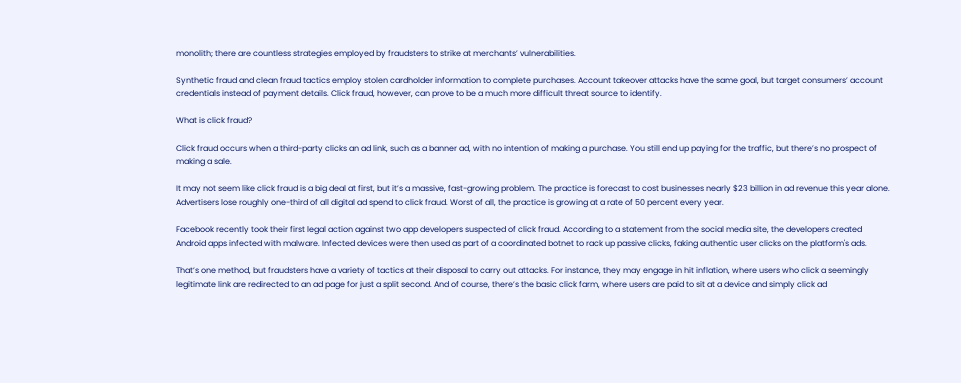monolith; there are countless strategies employed by fraudsters to strike at merchants’ vulnerabilities.

Synthetic fraud and clean fraud tactics employ stolen cardholder information to complete purchases. Account takeover attacks have the same goal, but target consumers’ account credentials instead of payment details. Click fraud, however, can prove to be a much more difficult threat source to identify.

What is click fraud?

Click fraud occurs when a third-party clicks an ad link, such as a banner ad, with no intention of making a purchase. You still end up paying for the traffic, but there’s no prospect of making a sale.

It may not seem like click fraud is a big deal at first, but it’s a massive, fast-growing problem. The practice is forecast to cost businesses nearly $23 billion in ad revenue this year alone. Advertisers lose roughly one-third of all digital ad spend to click fraud. Worst of all, the practice is growing at a rate of 50 percent every year.

Facebook recently took their first legal action against two app developers suspected of click fraud. According to a statement from the social media site, the developers created Android apps infected with malware. Infected devices were then used as part of a coordinated botnet to rack up passive clicks, faking authentic user clicks on the platform's ads.

That’s one method, but fraudsters have a variety of tactics at their disposal to carry out attacks. For instance, they may engage in hit inflation, where users who click a seemingly legitimate link are redirected to an ad page for just a split second. And of course, there’s the basic click farm, where users are paid to sit at a device and simply click ad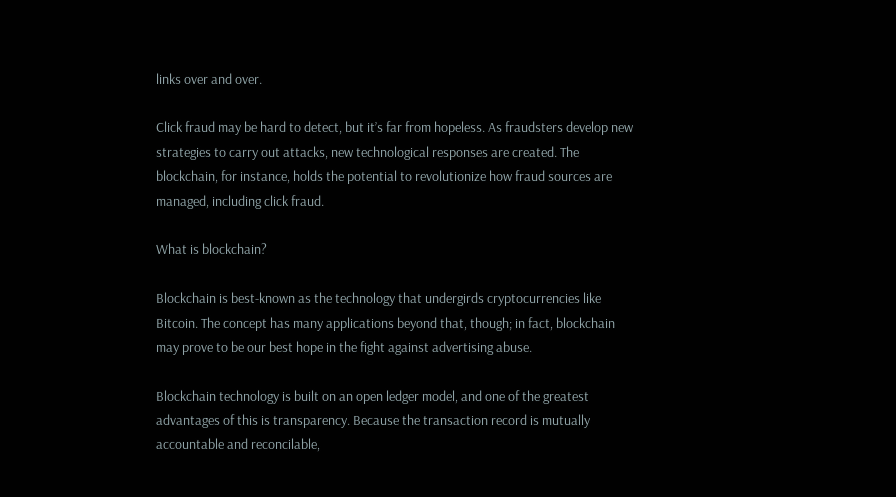links over and over.

Click fraud may be hard to detect, but it’s far from hopeless. As fraudsters develop new strategies to carry out attacks, new technological responses are created. The blockchain, for instance, holds the potential to revolutionize how fraud sources are managed, including click fraud.

What is blockchain?

Blockchain is best-known as the technology that undergirds cryptocurrencies like Bitcoin. The concept has many applications beyond that, though; in fact, blockchain may prove to be our best hope in the fight against advertising abuse.

Blockchain technology is built on an open ledger model, and one of the greatest advantages of this is transparency. Because the transaction record is mutually accountable and reconcilable,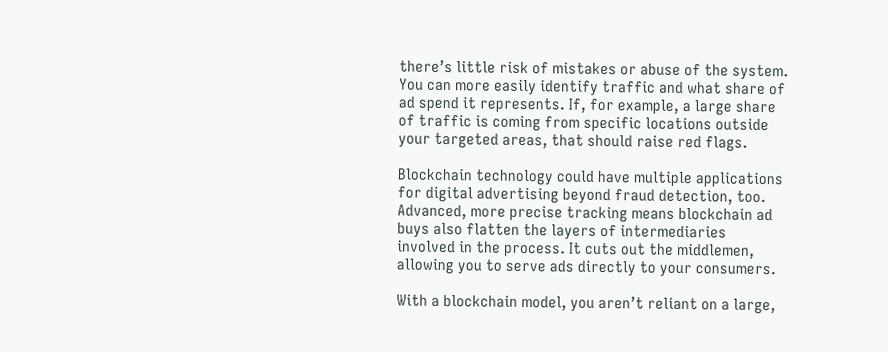there’s little risk of mistakes or abuse of the system. You can more easily identify traffic and what share of ad spend it represents. If, for example, a large share of traffic is coming from specific locations outside your targeted areas, that should raise red flags.

Blockchain technology could have multiple applications for digital advertising beyond fraud detection, too. Advanced, more precise tracking means blockchain ad buys also flatten the layers of intermediaries involved in the process. It cuts out the middlemen, allowing you to serve ads directly to your consumers.

With a blockchain model, you aren’t reliant on a large,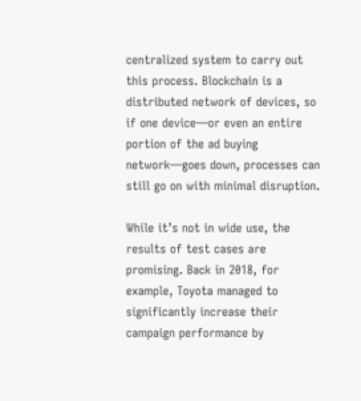centralized system to carry out this process. Blockchain is a distributed network of devices, so if one device—or even an entire portion of the ad buying network—goes down, processes can still go on with minimal disruption.

While it’s not in wide use, the results of test cases are promising. Back in 2018, for example, Toyota managed to significantly increase their campaign performance by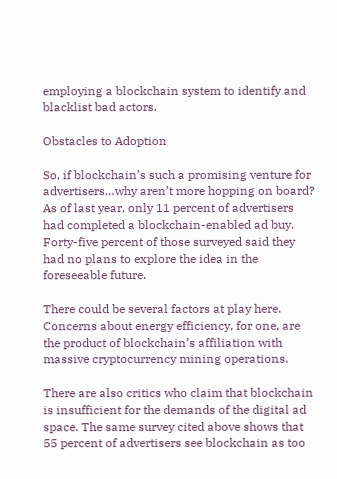employing a blockchain system to identify and blacklist bad actors.

Obstacles to Adoption

So, if blockchain’s such a promising venture for advertisers…why aren’t more hopping on board? As of last year, only 11 percent of advertisers had completed a blockchain-enabled ad buy. Forty-five percent of those surveyed said they had no plans to explore the idea in the foreseeable future.

There could be several factors at play here. Concerns about energy efficiency, for one, are the product of blockchain’s affiliation with massive cryptocurrency mining operations.

There are also critics who claim that blockchain is insufficient for the demands of the digital ad space. The same survey cited above shows that 55 percent of advertisers see blockchain as too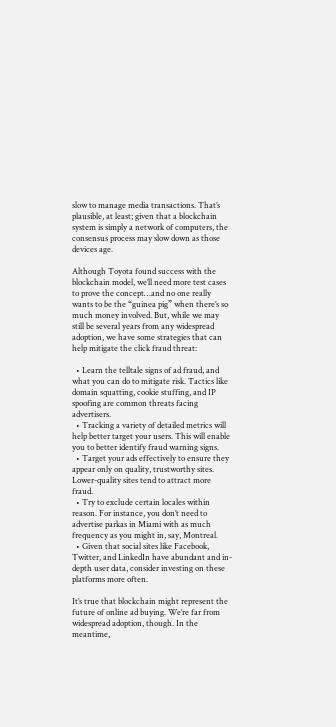slow to manage media transactions. That’s plausible, at least; given that a blockchain system is simply a network of computers, the consensus process may slow down as those devices age.

Although Toyota found success with the blockchain model, we’ll need more test cases to prove the concept…and no one really wants to be the “guinea pig” when there’s so much money involved. But, while we may still be several years from any widespread adoption, we have some strategies that can help mitigate the click fraud threat:

  • Learn the telltale signs of ad fraud, and what you can do to mitigate risk. Tactics like domain squatting, cookie stuffing, and IP spoofing are common threats facing advertisers.
  • Tracking a variety of detailed metrics will help better target your users. This will enable you to better identify fraud warning signs.
  • Target your ads effectively to ensure they appear only on quality, trustworthy sites. Lower-quality sites tend to attract more fraud.
  • Try to exclude certain locales within reason. For instance, you don’t need to advertise parkas in Miami with as much frequency as you might in, say, Montreal.
  • Given that social sites like Facebook, Twitter, and LinkedIn have abundant and in-depth user data, consider investing on these platforms more often.

It’s true that blockchain might represent the future of online ad buying. We’re far from widespread adoption, though. In the meantime,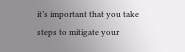it’s important that you take steps to mitigate your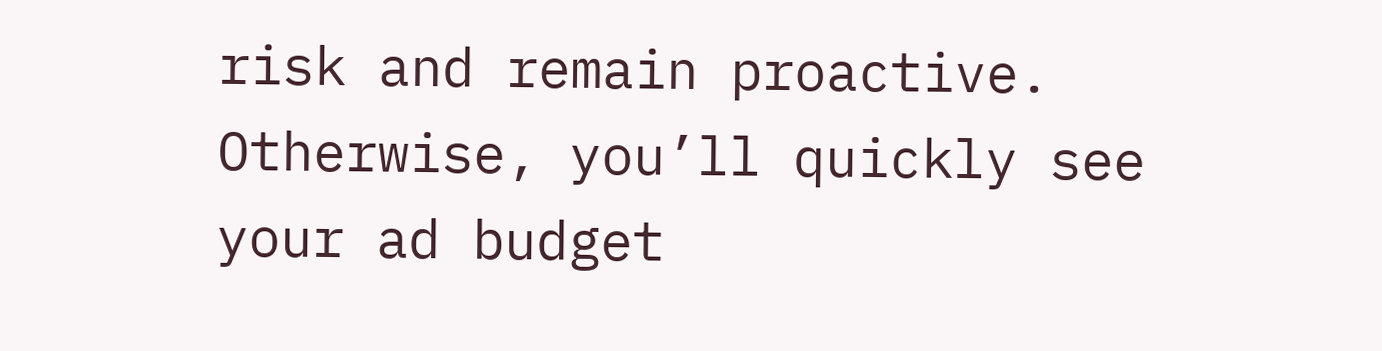risk and remain proactive. Otherwise, you’ll quickly see your ad budget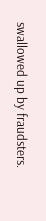swallowed up by fraudsters.